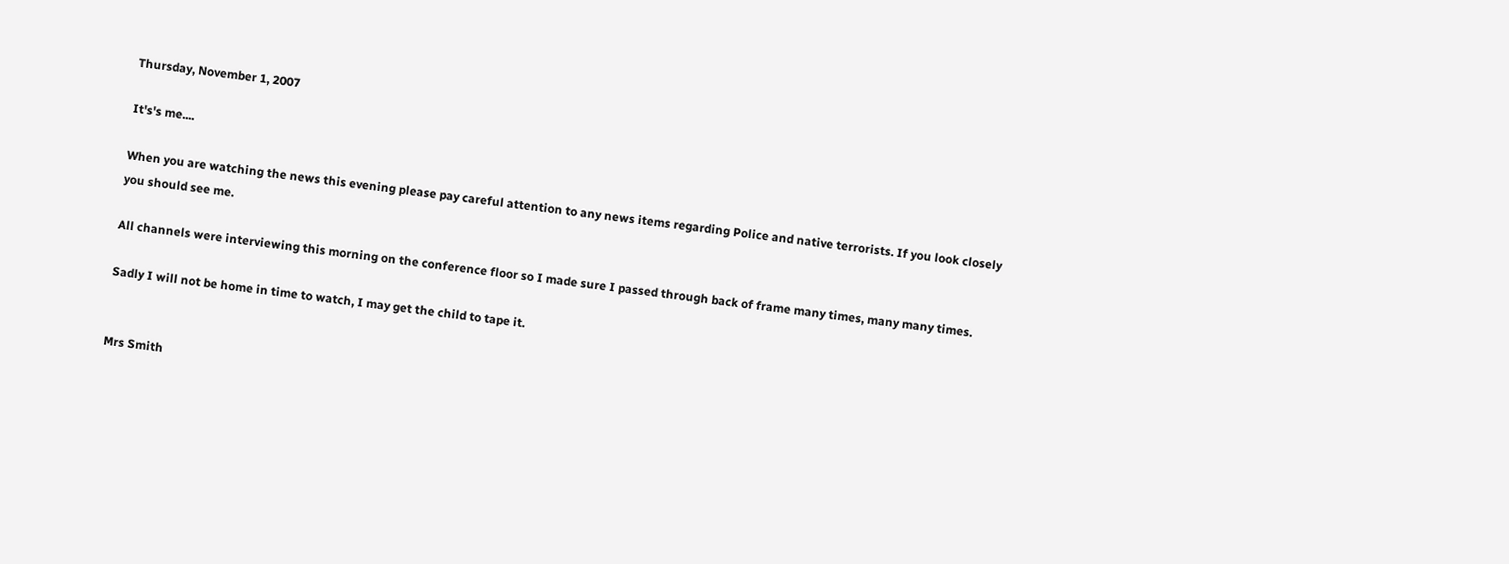Thursday, November 1, 2007

It's's me....

When you are watching the news this evening please pay careful attention to any news items regarding Police and native terrorists. If you look closely you should see me.

All channels were interviewing this morning on the conference floor so I made sure I passed through back of frame many times, many many times.

Sadly I will not be home in time to watch, I may get the child to tape it.


Mrs Smith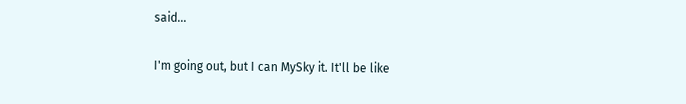said...

I'm going out, but I can MySky it. It'll be like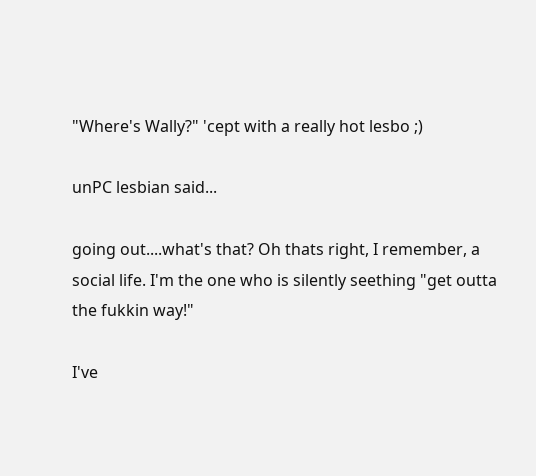"Where's Wally?" 'cept with a really hot lesbo ;)

unPC lesbian said...

going out....what's that? Oh thats right, I remember, a social life. I'm the one who is silently seething "get outta the fukkin way!"

I've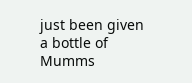just been given a bottle of Mumms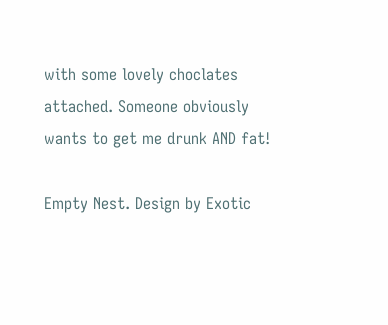with some lovely choclates attached. Someone obviously wants to get me drunk AND fat!

Empty Nest. Design by Exotic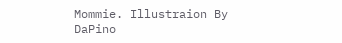Mommie. Illustraion By DaPino